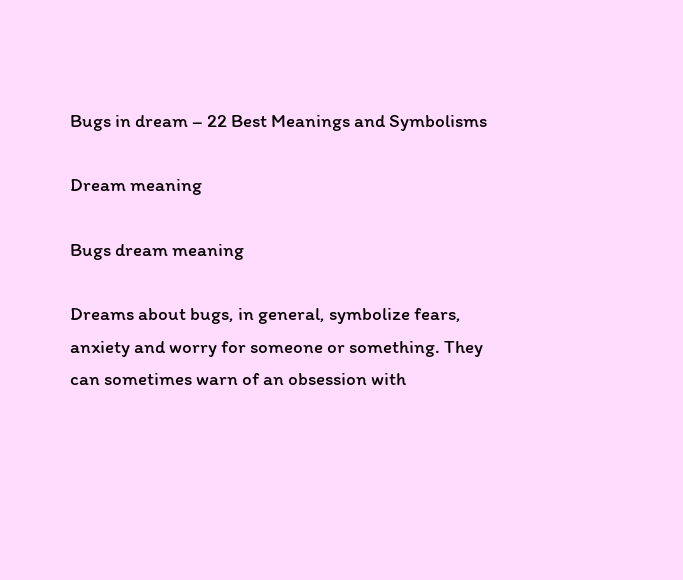Bugs in dream – 22 Best Meanings and Symbolisms

Dream meaning

Bugs dream meaning

Dreams about bugs, in general, symbolize fears, anxiety and worry for someone or something. They can sometimes warn of an obsession with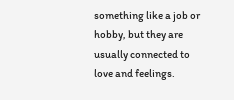something like a job or hobby, but they are usually connected to love and feelings.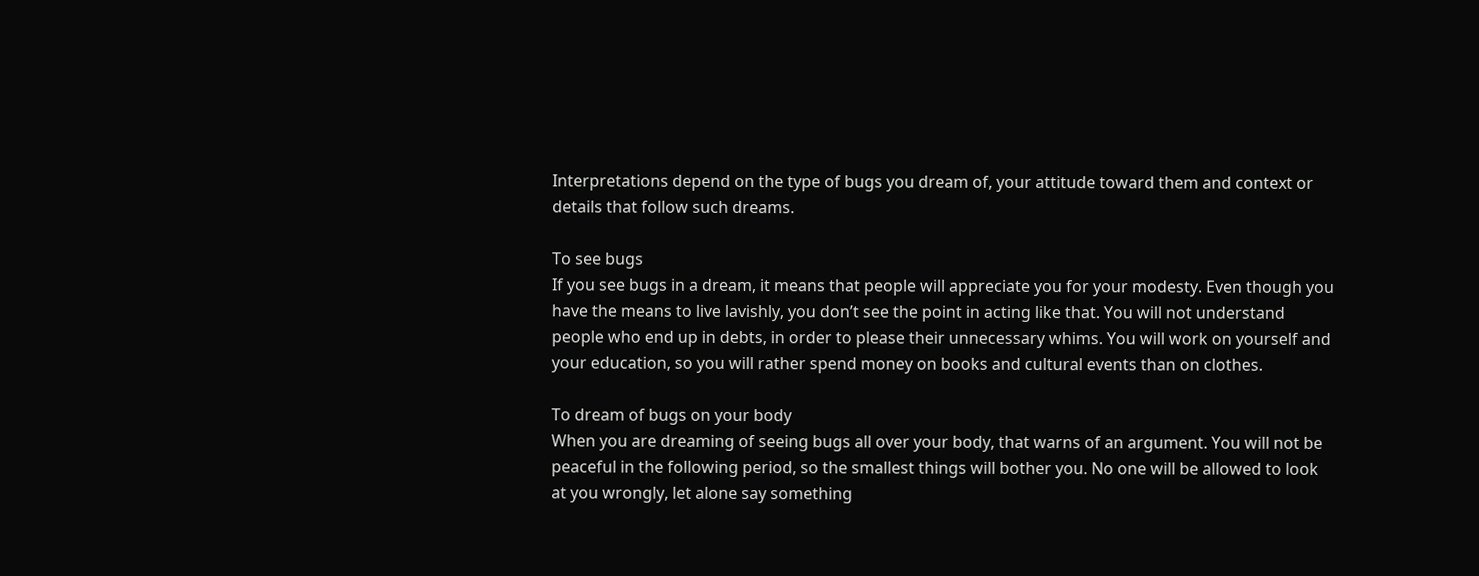Interpretations depend on the type of bugs you dream of, your attitude toward them and context or details that follow such dreams.

To see bugs
If you see bugs in a dream, it means that people will appreciate you for your modesty. Even though you have the means to live lavishly, you don’t see the point in acting like that. You will not understand people who end up in debts, in order to please their unnecessary whims. You will work on yourself and your education, so you will rather spend money on books and cultural events than on clothes.

To dream of bugs on your body
When you are dreaming of seeing bugs all over your body, that warns of an argument. You will not be peaceful in the following period, so the smallest things will bother you. No one will be allowed to look at you wrongly, let alone say something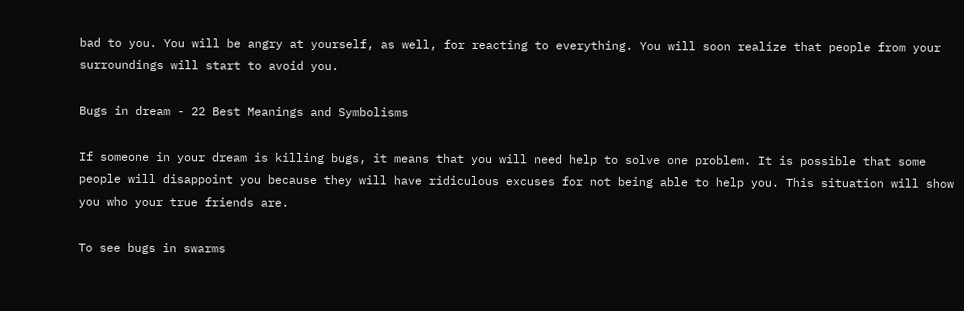bad to you. You will be angry at yourself, as well, for reacting to everything. You will soon realize that people from your surroundings will start to avoid you.

Bugs in dream - 22 Best Meanings and Symbolisms

If someone in your dream is killing bugs, it means that you will need help to solve one problem. It is possible that some people will disappoint you because they will have ridiculous excuses for not being able to help you. This situation will show you who your true friends are.

To see bugs in swarms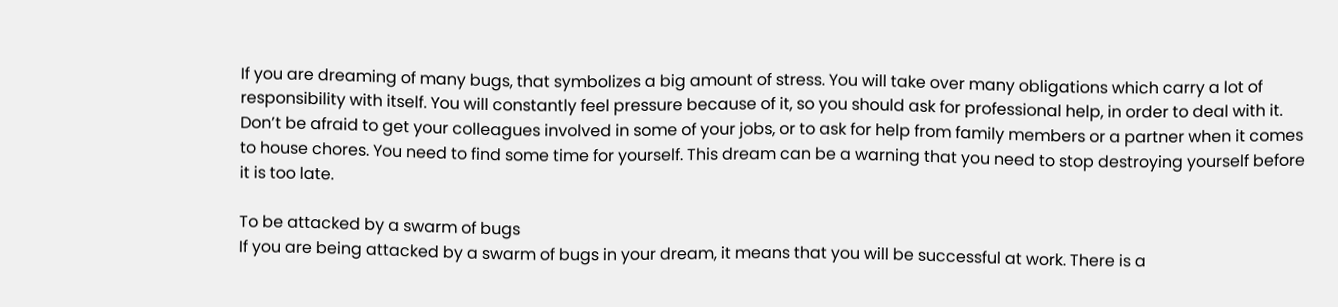If you are dreaming of many bugs, that symbolizes a big amount of stress. You will take over many obligations which carry a lot of responsibility with itself. You will constantly feel pressure because of it, so you should ask for professional help, in order to deal with it. Don’t be afraid to get your colleagues involved in some of your jobs, or to ask for help from family members or a partner when it comes to house chores. You need to find some time for yourself. This dream can be a warning that you need to stop destroying yourself before it is too late.

To be attacked by a swarm of bugs
If you are being attacked by a swarm of bugs in your dream, it means that you will be successful at work. There is a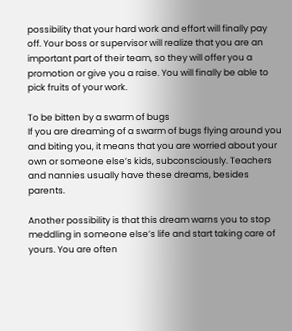possibility that your hard work and effort will finally pay off. Your boss or supervisor will realize that you are an important part of their team, so they will offer you a promotion or give you a raise. You will finally be able to pick fruits of your work.

To be bitten by a swarm of bugs
If you are dreaming of a swarm of bugs flying around you and biting you, it means that you are worried about your own or someone else’s kids, subconsciously. Teachers and nannies usually have these dreams, besides parents.

Another possibility is that this dream warns you to stop meddling in someone else’s life and start taking care of yours. You are often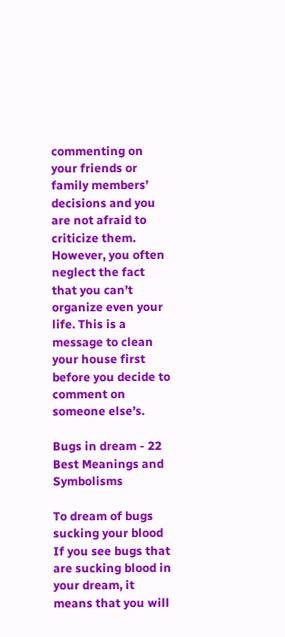commenting on your friends or family members’ decisions and you are not afraid to criticize them. However, you often neglect the fact that you can’t organize even your life. This is a message to clean your house first before you decide to comment on someone else’s.

Bugs in dream - 22 Best Meanings and Symbolisms

To dream of bugs sucking your blood
If you see bugs that are sucking blood in your dream, it means that you will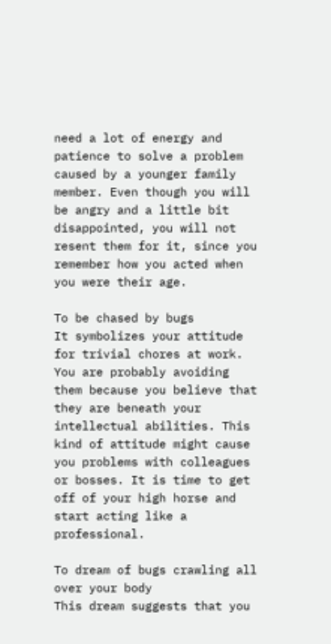need a lot of energy and patience to solve a problem caused by a younger family member. Even though you will be angry and a little bit disappointed, you will not resent them for it, since you remember how you acted when you were their age.

To be chased by bugs
It symbolizes your attitude for trivial chores at work. You are probably avoiding them because you believe that they are beneath your intellectual abilities. This kind of attitude might cause you problems with colleagues or bosses. It is time to get off of your high horse and start acting like a professional.

To dream of bugs crawling all over your body
This dream suggests that you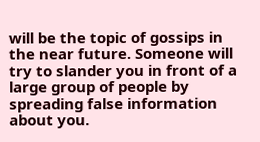will be the topic of gossips in the near future. Someone will try to slander you in front of a large group of people by spreading false information about you.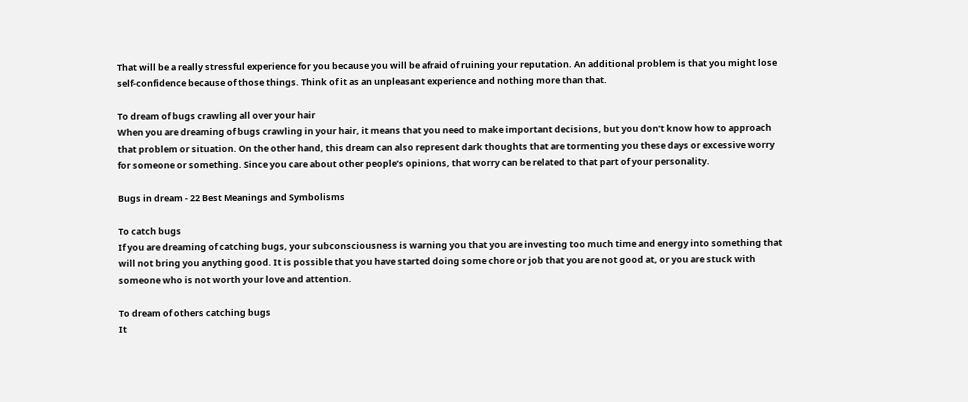That will be a really stressful experience for you because you will be afraid of ruining your reputation. An additional problem is that you might lose self-confidence because of those things. Think of it as an unpleasant experience and nothing more than that.

To dream of bugs crawling all over your hair
When you are dreaming of bugs crawling in your hair, it means that you need to make important decisions, but you don’t know how to approach that problem or situation. On the other hand, this dream can also represent dark thoughts that are tormenting you these days or excessive worry for someone or something. Since you care about other people’s opinions, that worry can be related to that part of your personality.

Bugs in dream - 22 Best Meanings and Symbolisms

To catch bugs
If you are dreaming of catching bugs, your subconsciousness is warning you that you are investing too much time and energy into something that will not bring you anything good. It is possible that you have started doing some chore or job that you are not good at, or you are stuck with someone who is not worth your love and attention.

To dream of others catching bugs
It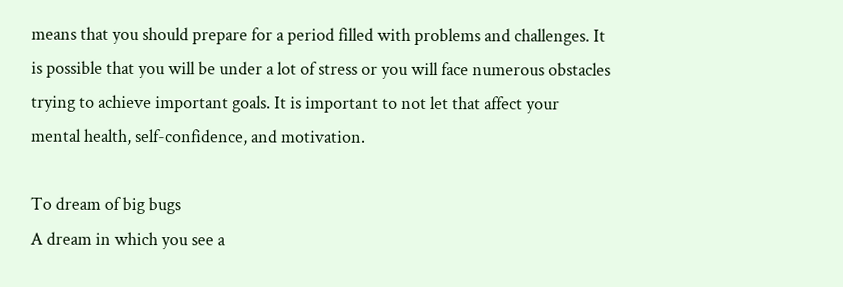means that you should prepare for a period filled with problems and challenges. It is possible that you will be under a lot of stress or you will face numerous obstacles trying to achieve important goals. It is important to not let that affect your mental health, self-confidence, and motivation.

To dream of big bugs
A dream in which you see a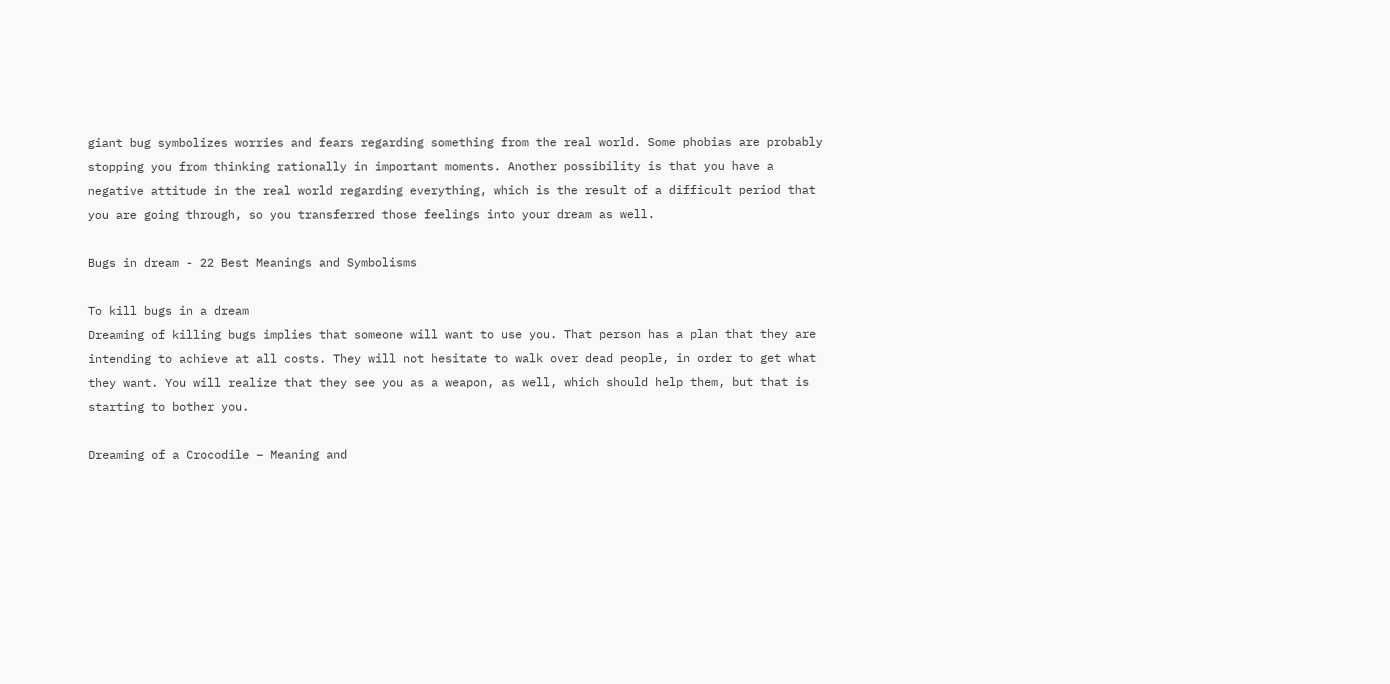giant bug symbolizes worries and fears regarding something from the real world. Some phobias are probably stopping you from thinking rationally in important moments. Another possibility is that you have a negative attitude in the real world regarding everything, which is the result of a difficult period that you are going through, so you transferred those feelings into your dream as well.

Bugs in dream - 22 Best Meanings and Symbolisms

To kill bugs in a dream
Dreaming of killing bugs implies that someone will want to use you. That person has a plan that they are intending to achieve at all costs. They will not hesitate to walk over dead people, in order to get what they want. You will realize that they see you as a weapon, as well, which should help them, but that is starting to bother you.

Dreaming of a Crocodile – Meaning and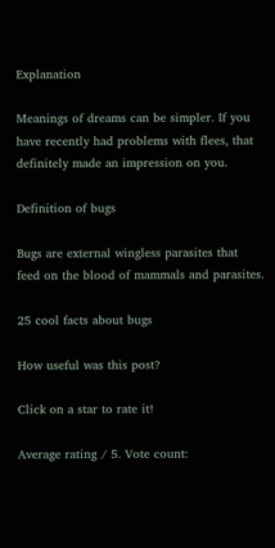Explanation

Meanings of dreams can be simpler. If you have recently had problems with flees, that definitely made an impression on you.

Definition of bugs

Bugs are external wingless parasites that feed on the blood of mammals and parasites.

25 cool facts about bugs

How useful was this post?

Click on a star to rate it!

Average rating / 5. Vote count: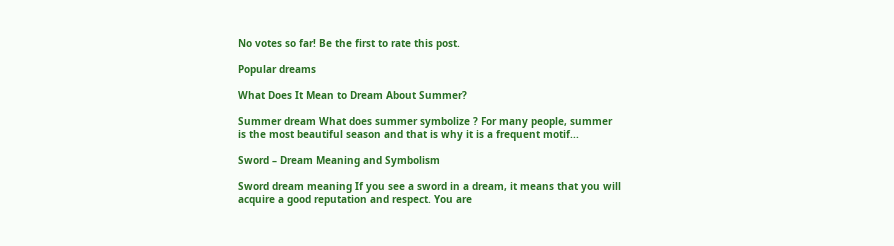No votes so far! Be the first to rate this post.

Popular dreams

What Does It Mean to Dream About Summer?

Summer dream What does summer symbolize ? For many people, summer is the most beautiful season and that is why it is a frequent motif...

Sword – Dream Meaning and Symbolism

Sword dream meaning If you see a sword in a dream, it means that you will acquire a good reputation and respect. You are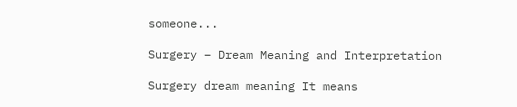someone...

Surgery – Dream Meaning and Interpretation

Surgery dream meaning It means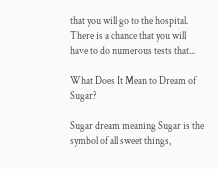that you will go to the hospital. There is a chance that you will have to do numerous tests that...

What Does It Mean to Dream of Sugar?

Sugar dream meaning Sugar is the symbol of all sweet things,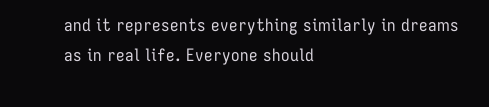and it represents everything similarly in dreams as in real life. Everyone should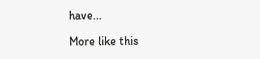have...

More like this